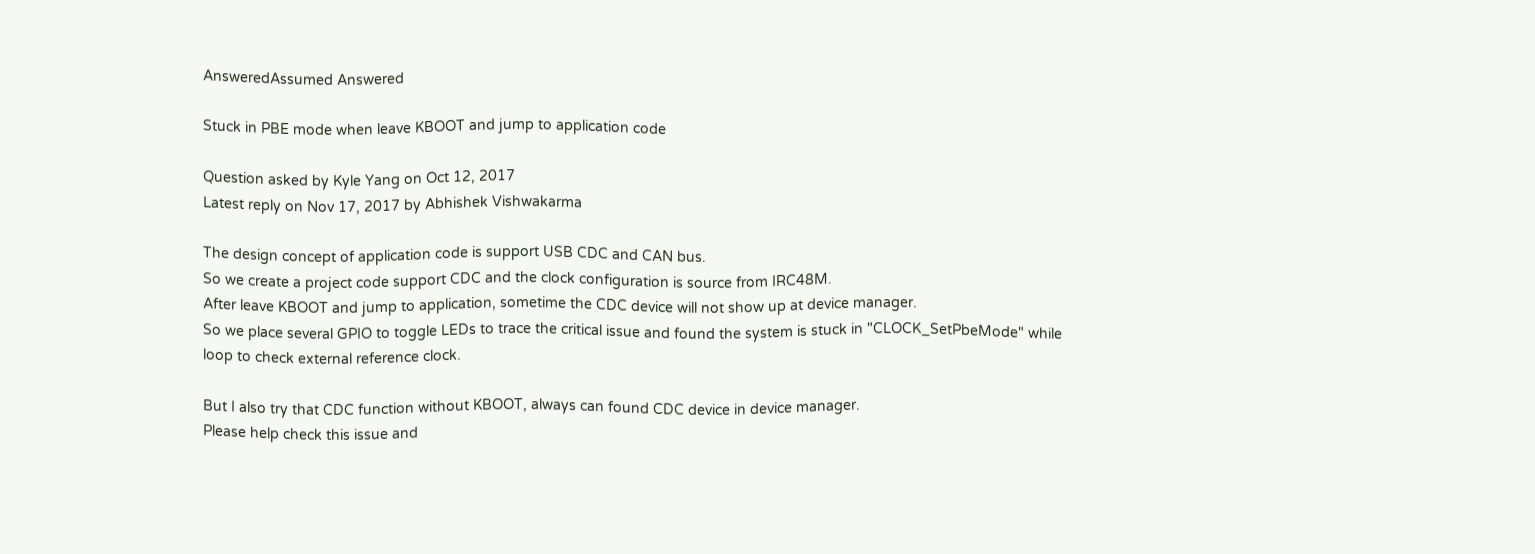AnsweredAssumed Answered

Stuck in PBE mode when leave KBOOT and jump to application code

Question asked by Kyle Yang on Oct 12, 2017
Latest reply on Nov 17, 2017 by Abhishek Vishwakarma

The design concept of application code is support USB CDC and CAN bus.
So we create a project code support CDC and the clock configuration is source from IRC48M.
After leave KBOOT and jump to application, sometime the CDC device will not show up at device manager.
So we place several GPIO to toggle LEDs to trace the critical issue and found the system is stuck in "CLOCK_SetPbeMode" while loop to check external reference clock.

But I also try that CDC function without KBOOT, always can found CDC device in device manager.
Please help check this issue and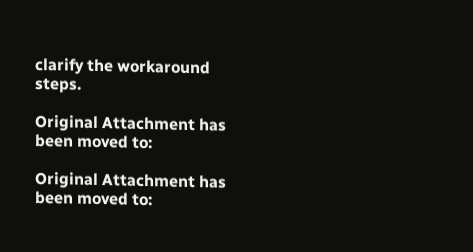clarify the workaround steps.

Original Attachment has been moved to:

Original Attachment has been moved to: